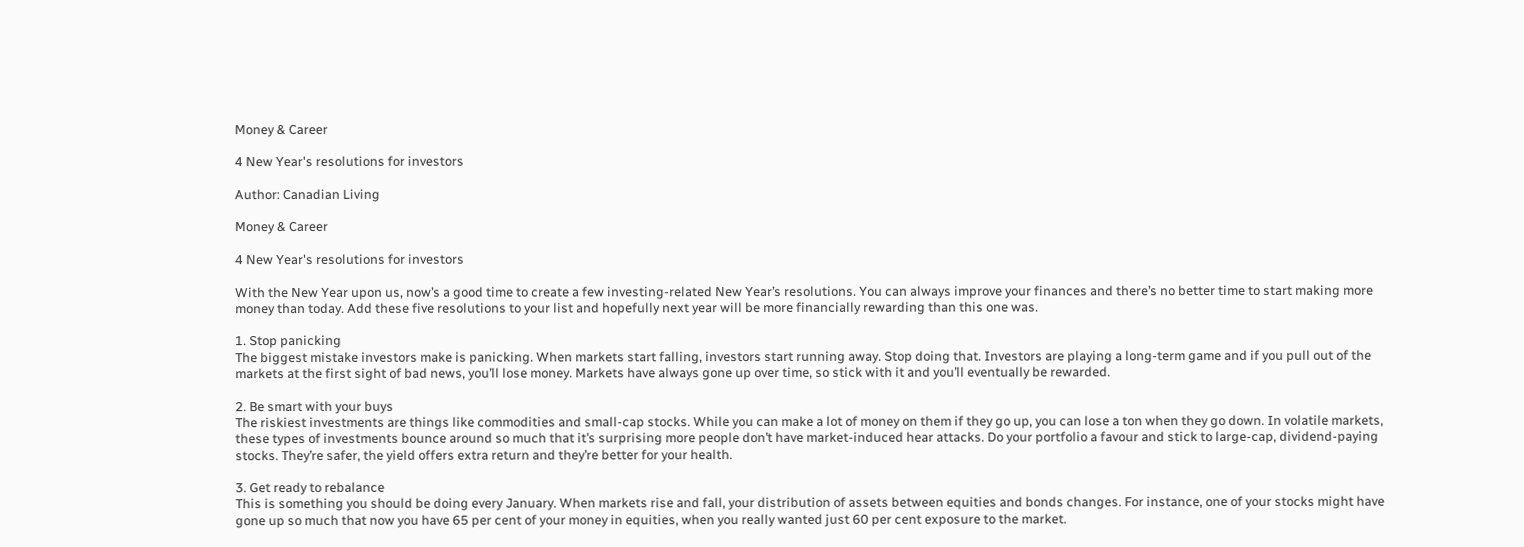Money & Career

4 New Year's resolutions for investors

Author: Canadian Living

Money & Career

4 New Year's resolutions for investors

With the New Year upon us, now’s a good time to create a few investing-related New Year’s resolutions. You can always improve your finances and there’s no better time to start making more money than today. Add these five resolutions to your list and hopefully next year will be more financially rewarding than this one was.

1. Stop panicking
The biggest mistake investors make is panicking. When markets start falling, investors start running away. Stop doing that. Investors are playing a long-term game and if you pull out of the markets at the first sight of bad news, you’ll lose money. Markets have always gone up over time, so stick with it and you’ll eventually be rewarded.

2. Be smart with your buys
The riskiest investments are things like commodities and small-cap stocks. While you can make a lot of money on them if they go up, you can lose a ton when they go down. In volatile markets, these types of investments bounce around so much that it’s surprising more people don’t have market-induced hear attacks. Do your portfolio a favour and stick to large-cap, dividend-paying stocks. They’re safer, the yield offers extra return and they’re better for your health.

3. Get ready to rebalance
This is something you should be doing every January. When markets rise and fall, your distribution of assets between equities and bonds changes. For instance, one of your stocks might have gone up so much that now you have 65 per cent of your money in equities, when you really wanted just 60 per cent exposure to the market.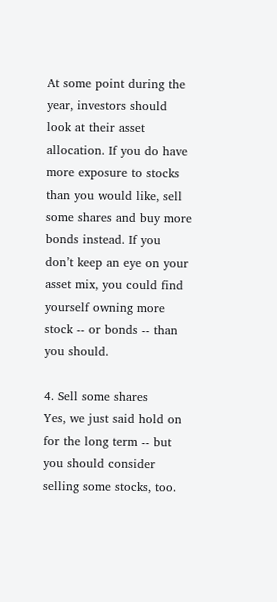At some point during the year, investors should look at their asset allocation. If you do have more exposure to stocks than you would like, sell some shares and buy more bonds instead. If you don’t keep an eye on your asset mix, you could find yourself owning more stock -- or bonds -- than you should.

4. Sell some shares
Yes, we just said hold on for the long term -- but you should consider selling some stocks, too.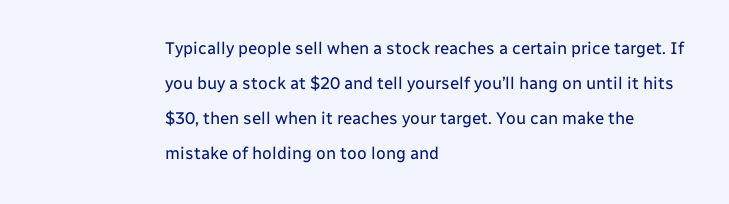Typically people sell when a stock reaches a certain price target. If you buy a stock at $20 and tell yourself you’ll hang on until it hits $30, then sell when it reaches your target. You can make the mistake of holding on too long and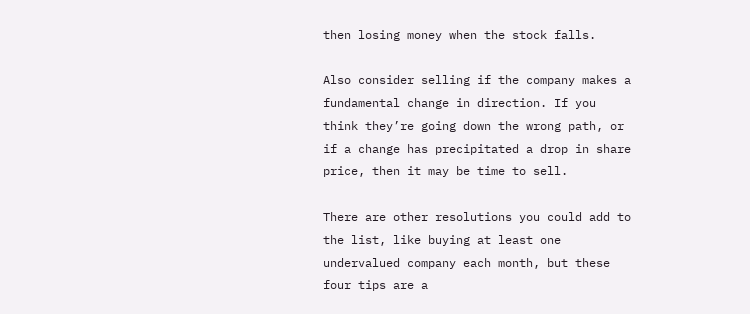then losing money when the stock falls.

Also consider selling if the company makes a fundamental change in direction. If you think they’re going down the wrong path, or if a change has precipitated a drop in share price, then it may be time to sell.

There are other resolutions you could add to the list, like buying at least one undervalued company each month, but these four tips are a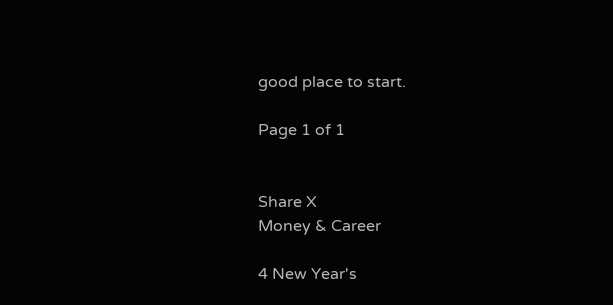good place to start.

Page 1 of 1


Share X
Money & Career

4 New Year's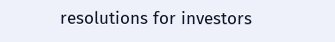resolutions for investors